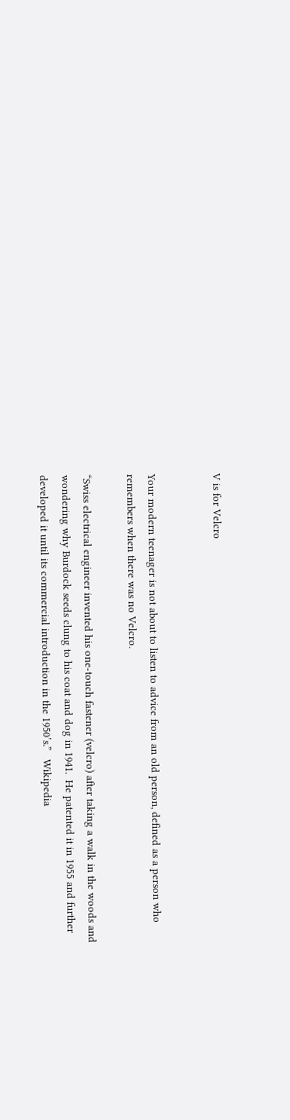V is for Velcro


Your modern teenager is not about to listen to advice from an old person, defined as a person who remembers when there was no Velcro.

“Swiss electrical engineer invented his one-touch fastener (velcro) after taking a walk in the woods and wondering why Burdock seeds clung to his coat and dog in 1941.  He patented it in 1955 and further developed it until its commercial introduction in the 1950’s.”   Wikipedia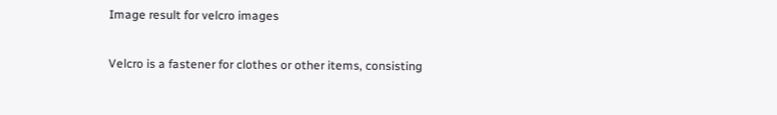Image result for velcro images

Velcro is a fastener for clothes or other items, consisting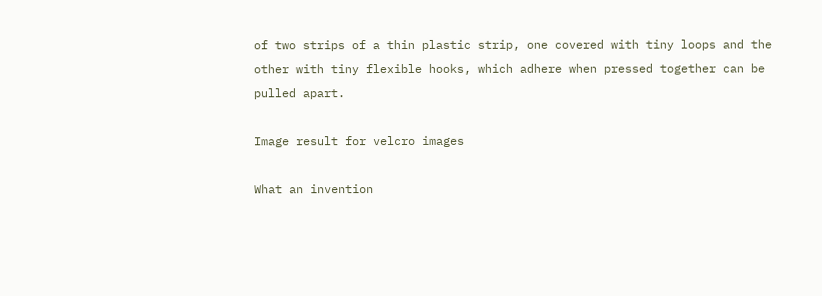of two strips of a thin plastic strip, one covered with tiny loops and the other with tiny flexible hooks, which adhere when pressed together can be pulled apart.

Image result for velcro images

What an invention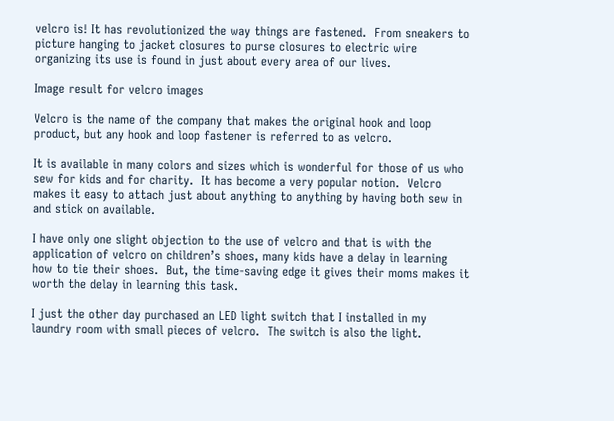velcro is! It has revolutionized the way things are fastened.  From sneakers to picture hanging to jacket closures to purse closures to electric wire organizing its use is found in just about every area of our lives.

Image result for velcro images

Velcro is the name of the company that makes the original hook and loop product, but any hook and loop fastener is referred to as velcro.

It is available in many colors and sizes which is wonderful for those of us who sew for kids and for charity.  It has become a very popular notion.  Velcro makes it easy to attach just about anything to anything by having both sew in and stick on available.

I have only one slight objection to the use of velcro and that is with the application of velcro on children’s shoes, many kids have a delay in learning how to tie their shoes.  But, the time-saving edge it gives their moms makes it worth the delay in learning this task.

I just the other day purchased an LED light switch that I installed in my laundry room with small pieces of velcro.  The switch is also the light.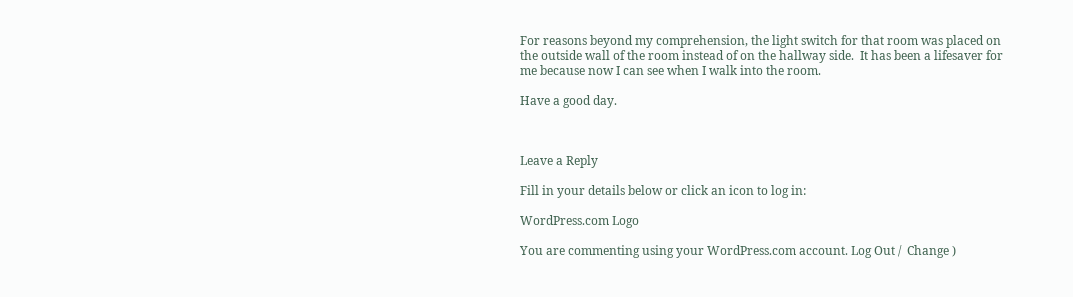For reasons beyond my comprehension, the light switch for that room was placed on the outside wall of the room instead of on the hallway side.  It has been a lifesaver for me because now I can see when I walk into the room.

Have a good day.



Leave a Reply

Fill in your details below or click an icon to log in:

WordPress.com Logo

You are commenting using your WordPress.com account. Log Out /  Change )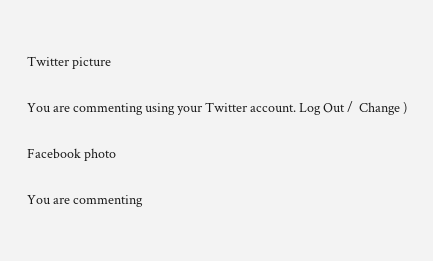Twitter picture

You are commenting using your Twitter account. Log Out /  Change )

Facebook photo

You are commenting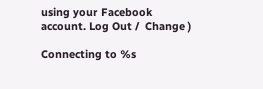using your Facebook account. Log Out /  Change )

Connecting to %s